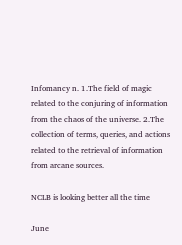Infomancy n. 1.The field of magic related to the conjuring of information from the chaos of the universe. 2.The collection of terms, queries, and actions related to the retrieval of information from arcane sources.

NCLB is looking better all the time

June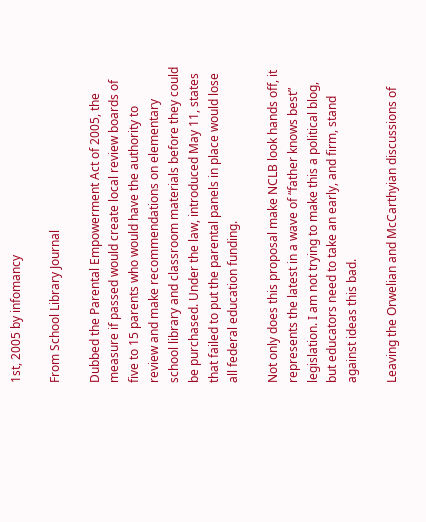1st, 2005 by infomancy

From School Library Journal

Dubbed the Parental Empowerment Act of 2005, the measure if passed would create local review boards of five to 15 parents who would have the authority to review and make recommendations on elementary school library and classroom materials before they could be purchased. Under the law, introduced May 11, states that failed to put the parental panels in place would lose all federal education funding.

Not only does this proposal make NCLB look hands off, it represents the latest in a wave of “father knows best” legislation. I am not trying to make this a political blog, but educators need to take an early, and firm, stand against ideas this bad.

Leaving the Orwelian and McCarthyian discussions of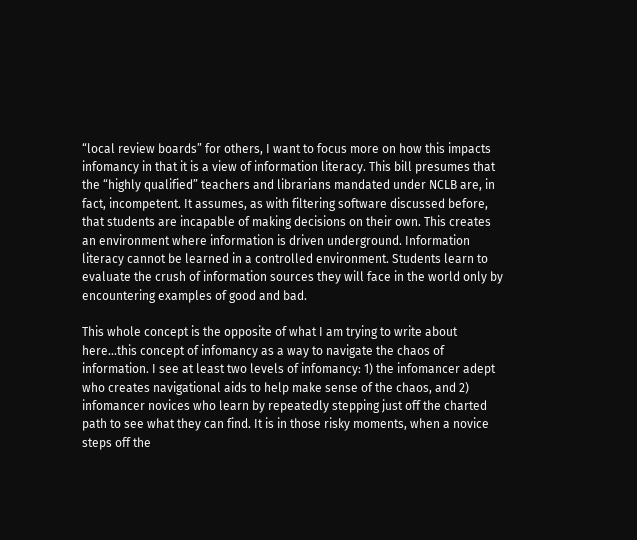“local review boards” for others, I want to focus more on how this impacts infomancy in that it is a view of information literacy. This bill presumes that the “highly qualified” teachers and librarians mandated under NCLB are, in fact, incompetent. It assumes, as with filtering software discussed before, that students are incapable of making decisions on their own. This creates an environment where information is driven underground. Information literacy cannot be learned in a controlled environment. Students learn to evaluate the crush of information sources they will face in the world only by encountering examples of good and bad.

This whole concept is the opposite of what I am trying to write about here…this concept of infomancy as a way to navigate the chaos of information. I see at least two levels of infomancy: 1) the infomancer adept who creates navigational aids to help make sense of the chaos, and 2) infomancer novices who learn by repeatedly stepping just off the charted path to see what they can find. It is in those risky moments, when a novice steps off the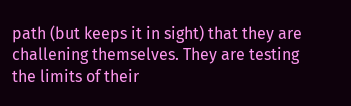path (but keeps it in sight) that they are challening themselves. They are testing the limits of their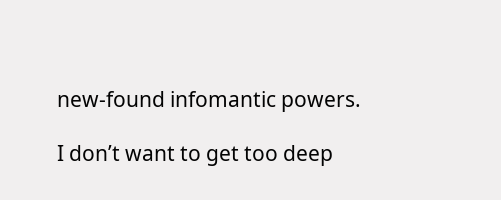new-found infomantic powers.

I don’t want to get too deep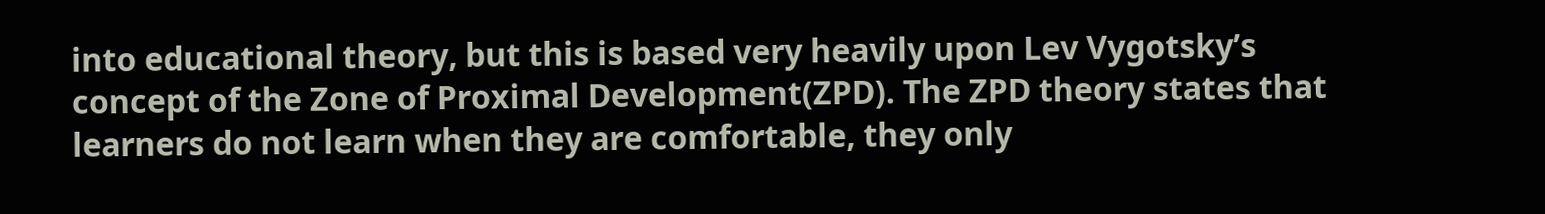into educational theory, but this is based very heavily upon Lev Vygotsky’s concept of the Zone of Proximal Development(ZPD). The ZPD theory states that learners do not learn when they are comfortable, they only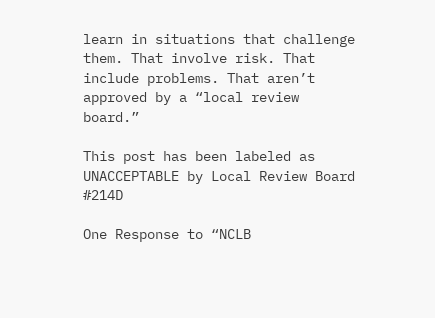learn in situations that challenge them. That involve risk. That include problems. That aren’t approved by a “local review board.”

This post has been labeled as UNACCEPTABLE by Local Review Board #214D

One Response to “NCLB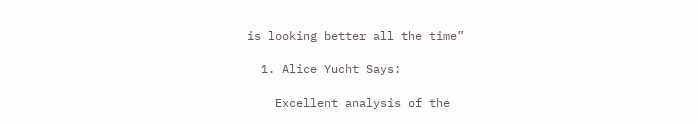is looking better all the time”

  1. Alice Yucht Says:

    Excellent analysis of the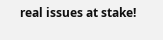real issues at stake!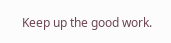Keep up the good work.